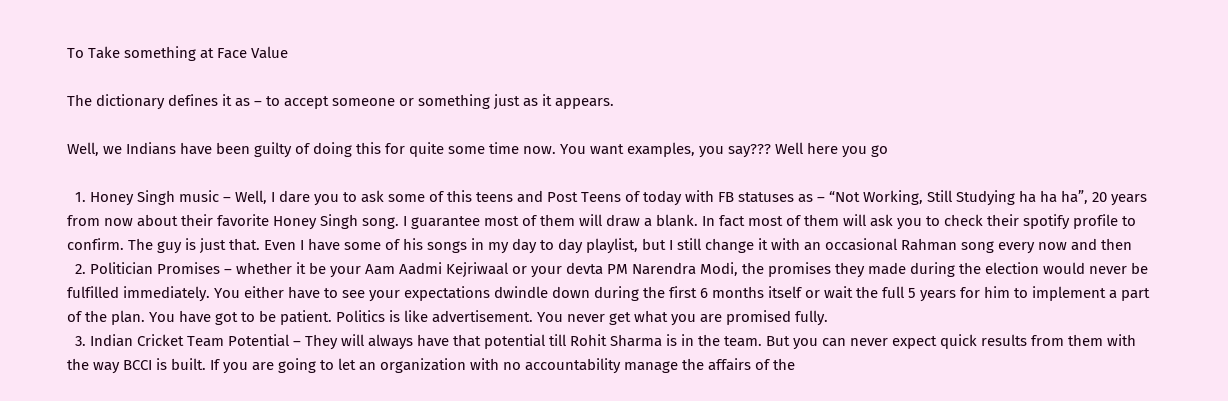To Take something at Face Value

The dictionary defines it as – to accept someone or something just as it appears.

Well, we Indians have been guilty of doing this for quite some time now. You want examples, you say??? Well here you go

  1. Honey Singh music – Well, I dare you to ask some of this teens and Post Teens of today with FB statuses as – “Not Working, Still Studying ha ha ha”, 20 years from now about their favorite Honey Singh song. I guarantee most of them will draw a blank. In fact most of them will ask you to check their spotify profile to confirm. The guy is just that. Even I have some of his songs in my day to day playlist, but I still change it with an occasional Rahman song every now and then
  2. Politician Promises – whether it be your Aam Aadmi Kejriwaal or your devta PM Narendra Modi, the promises they made during the election would never be fulfilled immediately. You either have to see your expectations dwindle down during the first 6 months itself or wait the full 5 years for him to implement a part of the plan. You have got to be patient. Politics is like advertisement. You never get what you are promised fully.
  3. Indian Cricket Team Potential – They will always have that potential till Rohit Sharma is in the team. But you can never expect quick results from them with the way BCCI is built. If you are going to let an organization with no accountability manage the affairs of the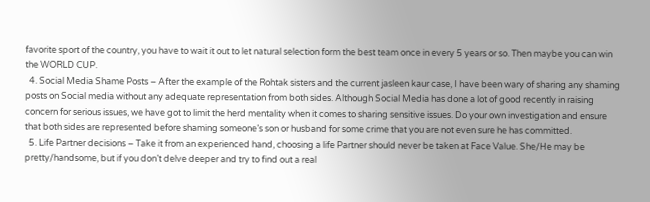favorite sport of the country, you have to wait it out to let natural selection form the best team once in every 5 years or so. Then maybe you can win the WORLD CUP.
  4. Social Media Shame Posts – After the example of the Rohtak sisters and the current jasleen kaur case, I have been wary of sharing any shaming posts on Social media without any adequate representation from both sides. Although Social Media has done a lot of good recently in raising concern for serious issues, we have got to limit the herd mentality when it comes to sharing sensitive issues. Do your own investigation and ensure that both sides are represented before shaming someone’s son or husband for some crime that you are not even sure he has committed.
  5. Life Partner decisions – Take it from an experienced hand, choosing a life Partner should never be taken at Face Value. She/He may be pretty/handsome, but if you don’t delve deeper and try to find out a real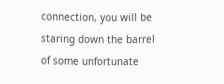connection, you will be staring down the barrel of some unfortunate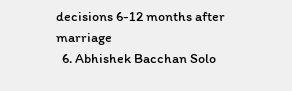decisions 6-12 months after marriage
  6. Abhishek Bacchan Solo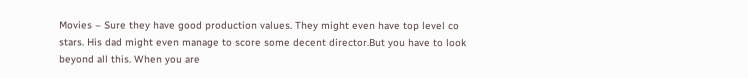Movies – Sure they have good production values. They might even have top level co stars. His dad might even manage to score some decent director.But you have to look beyond all this. When you are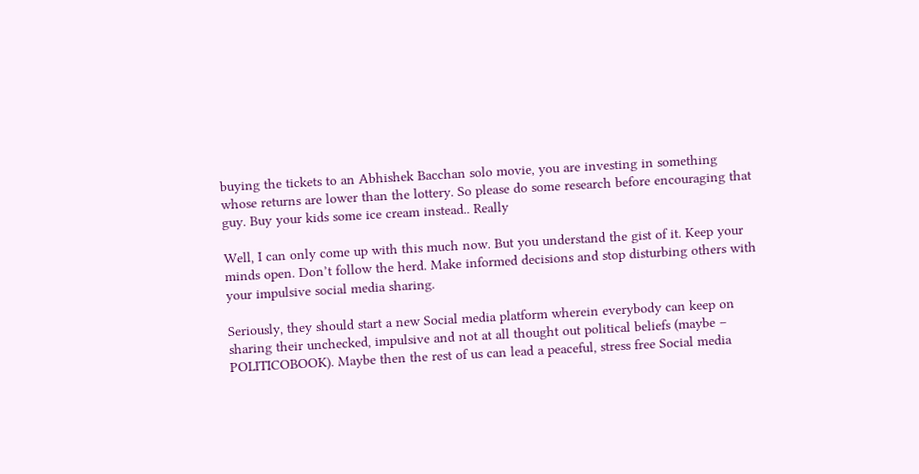buying the tickets to an Abhishek Bacchan solo movie, you are investing in something whose returns are lower than the lottery. So please do some research before encouraging that guy. Buy your kids some ice cream instead.. Really

Well, I can only come up with this much now. But you understand the gist of it. Keep your minds open. Don’t follow the herd. Make informed decisions and stop disturbing others with your impulsive social media sharing.

Seriously, they should start a new Social media platform wherein everybody can keep on sharing their unchecked, impulsive and not at all thought out political beliefs (maybe – POLITICOBOOK). Maybe then the rest of us can lead a peaceful, stress free Social media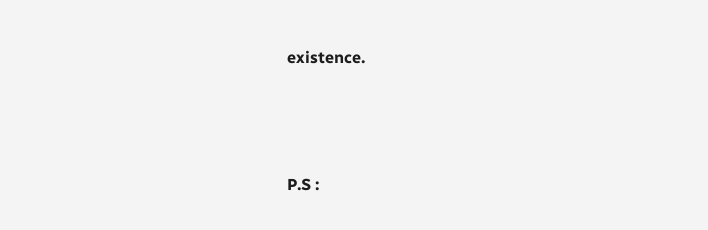existence.




P.S :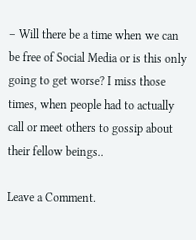– Will there be a time when we can be free of Social Media or is this only going to get worse? I miss those times, when people had to actually call or meet others to gossip about their fellow beings..

Leave a Comment.